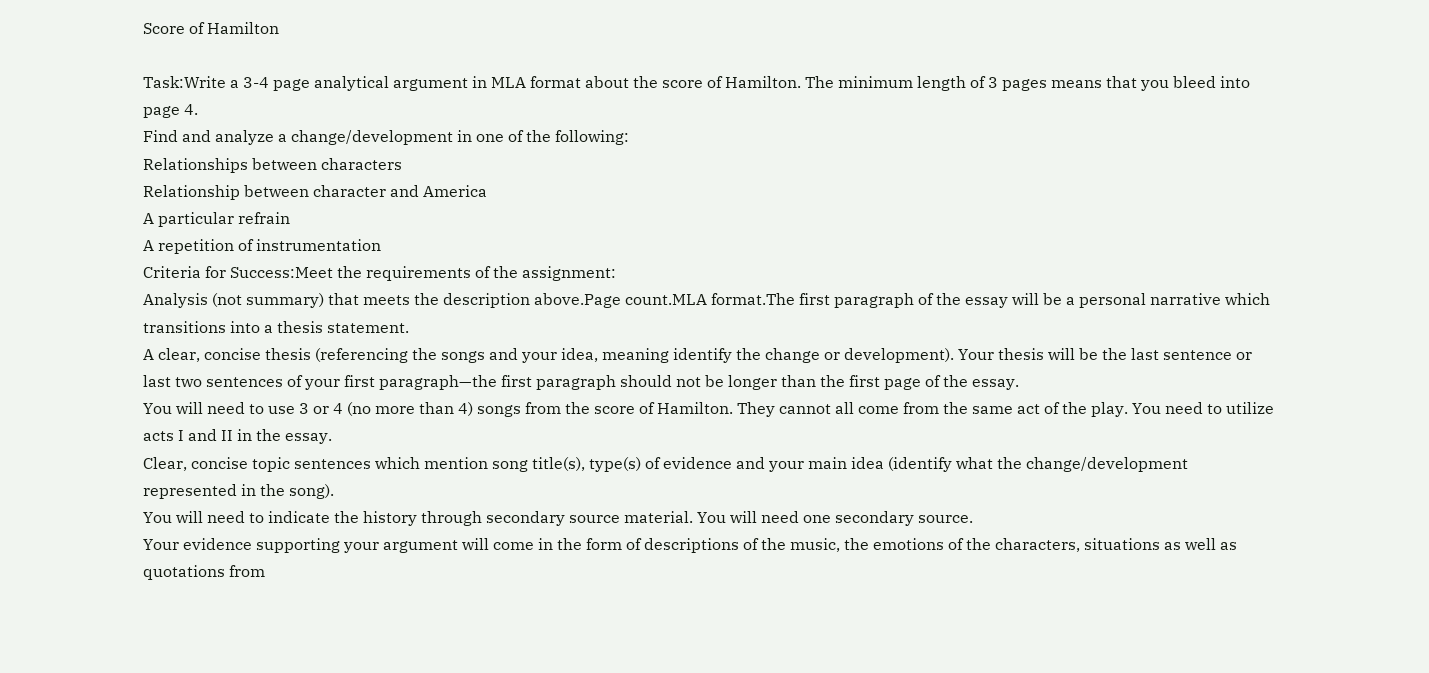Score of Hamilton

Task:Write a 3-4 page analytical argument in MLA format about the score of Hamilton. The minimum length of 3 pages means that you bleed into page 4.
Find and analyze a change/development in one of the following:
Relationships between characters
Relationship between character and America
A particular refrain
A repetition of instrumentation
Criteria for Success:Meet the requirements of the assignment:
Analysis (not summary) that meets the description above.Page count.MLA format.The first paragraph of the essay will be a personal narrative which transitions into a thesis statement.
A clear, concise thesis (referencing the songs and your idea, meaning identify the change or development). Your thesis will be the last sentence or last two sentences of your first paragraph—the first paragraph should not be longer than the first page of the essay.
You will need to use 3 or 4 (no more than 4) songs from the score of Hamilton. They cannot all come from the same act of the play. You need to utilize acts I and II in the essay.
Clear, concise topic sentences which mention song title(s), type(s) of evidence and your main idea (identify what the change/development represented in the song).
You will need to indicate the history through secondary source material. You will need one secondary source.
Your evidence supporting your argument will come in the form of descriptions of the music, the emotions of the characters, situations as well as quotations from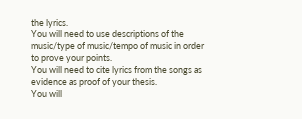the lyrics.
You will need to use descriptions of the music/type of music/tempo of music in order to prove your points.
You will need to cite lyrics from the songs as evidence as proof of your thesis.
You will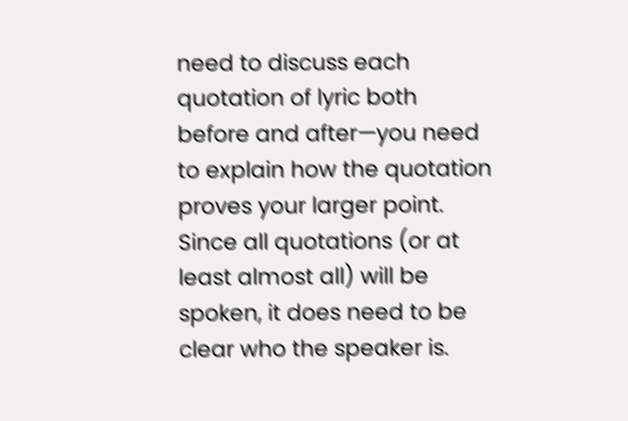need to discuss each quotation of lyric both before and after—you need to explain how the quotation proves your larger point. Since all quotations (or at least almost all) will be spoken, it does need to be clear who the speaker is.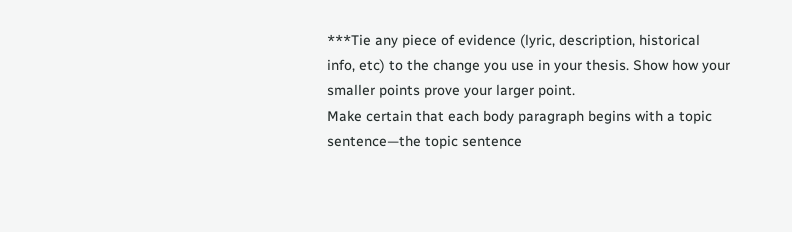***Tie any piece of evidence (lyric, description, historical info, etc) to the change you use in your thesis. Show how your smaller points prove your larger point.
Make certain that each body paragraph begins with a topic sentence—the topic sentence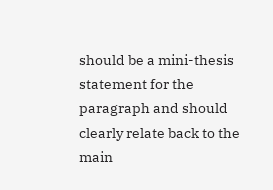should be a mini-thesis statement for the paragraph and should clearly relate back to the main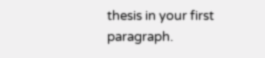thesis in your first paragraph.